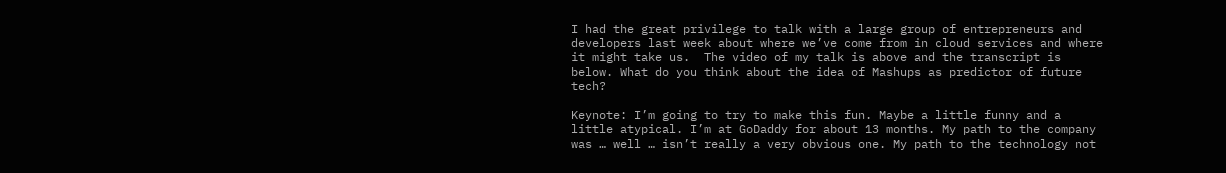I had the great privilege to talk with a large group of entrepreneurs and developers last week about where we’ve come from in cloud services and where it might take us.  The video of my talk is above and the transcript is below. What do you think about the idea of Mashups as predictor of future tech?

Keynote: I’m going to try to make this fun. Maybe a little funny and a little atypical. I’m at GoDaddy for about 13 months. My path to the company was … well … isn’t really a very obvious one. My path to the technology not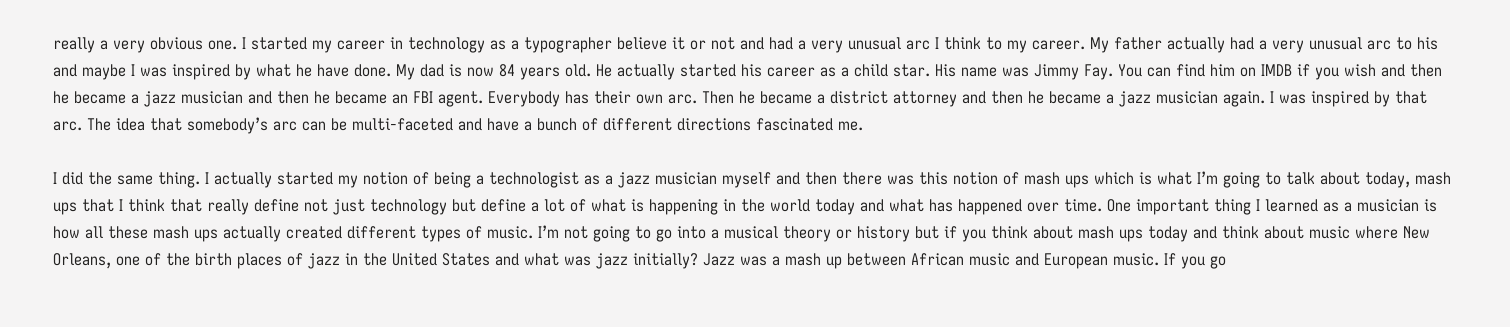really a very obvious one. I started my career in technology as a typographer believe it or not and had a very unusual arc I think to my career. My father actually had a very unusual arc to his and maybe I was inspired by what he have done. My dad is now 84 years old. He actually started his career as a child star. His name was Jimmy Fay. You can find him on IMDB if you wish and then he became a jazz musician and then he became an FBI agent. Everybody has their own arc. Then he became a district attorney and then he became a jazz musician again. I was inspired by that arc. The idea that somebody’s arc can be multi-faceted and have a bunch of different directions fascinated me.

I did the same thing. I actually started my notion of being a technologist as a jazz musician myself and then there was this notion of mash ups which is what I’m going to talk about today, mash ups that I think that really define not just technology but define a lot of what is happening in the world today and what has happened over time. One important thing I learned as a musician is how all these mash ups actually created different types of music. I’m not going to go into a musical theory or history but if you think about mash ups today and think about music where New Orleans, one of the birth places of jazz in the United States and what was jazz initially? Jazz was a mash up between African music and European music. If you go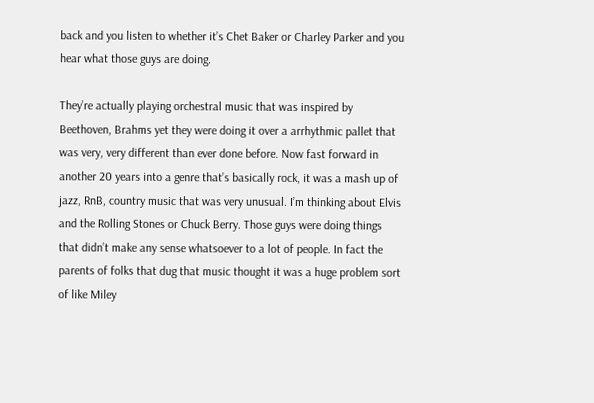back and you listen to whether it’s Chet Baker or Charley Parker and you hear what those guys are doing.

They’re actually playing orchestral music that was inspired by Beethoven, Brahms yet they were doing it over a arrhythmic pallet that was very, very different than ever done before. Now fast forward in another 20 years into a genre that’s basically rock, it was a mash up of jazz, RnB, country music that was very unusual. I’m thinking about Elvis and the Rolling Stones or Chuck Berry. Those guys were doing things that didn’t make any sense whatsoever to a lot of people. In fact the parents of folks that dug that music thought it was a huge problem sort of like Miley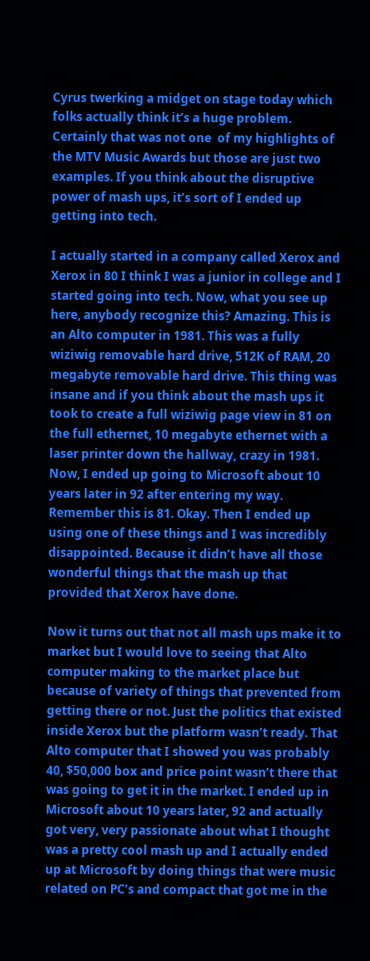Cyrus twerking a midget on stage today which folks actually think it’s a huge problem. Certainly that was not one  of my highlights of the MTV Music Awards but those are just two examples. If you think about the disruptive power of mash ups, it’s sort of I ended up getting into tech.

I actually started in a company called Xerox and Xerox in 80 I think I was a junior in college and I started going into tech. Now, what you see up here, anybody recognize this? Amazing. This is an Alto computer in 1981. This was a fully wiziwig removable hard drive, 512K of RAM, 20 megabyte removable hard drive. This thing was insane and if you think about the mash ups it took to create a full wiziwig page view in 81 on the full ethernet, 10 megabyte ethernet with a laser printer down the hallway, crazy in 1981. Now, I ended up going to Microsoft about 10 years later in 92 after entering my way. Remember this is 81. Okay. Then I ended up using one of these things and I was incredibly disappointed. Because it didn’t have all those wonderful things that the mash up that provided that Xerox have done.

Now it turns out that not all mash ups make it to market but I would love to seeing that Alto computer making to the market place but because of variety of things that prevented from getting there or not. Just the politics that existed inside Xerox but the platform wasn’t ready. That Alto computer that I showed you was probably 40, $50,000 box and price point wasn’t there that was going to get it in the market. I ended up in Microsoft about 10 years later, 92 and actually got very, very passionate about what I thought was a pretty cool mash up and I actually ended up at Microsoft by doing things that were music related on PC’s and compact that got me in the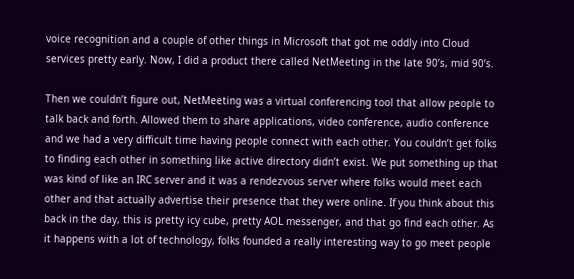voice recognition and a couple of other things in Microsoft that got me oddly into Cloud services pretty early. Now, I did a product there called NetMeeting in the late 90’s, mid 90’s.

Then we couldn’t figure out, NetMeeting was a virtual conferencing tool that allow people to talk back and forth. Allowed them to share applications, video conference, audio conference and we had a very difficult time having people connect with each other. You couldn’t get folks to finding each other in something like active directory didn’t exist. We put something up that was kind of like an IRC server and it was a rendezvous server where folks would meet each other and that actually advertise their presence that they were online. If you think about this back in the day, this is pretty icy cube, pretty AOL messenger, and that go find each other. As it happens with a lot of technology, folks founded a really interesting way to go meet people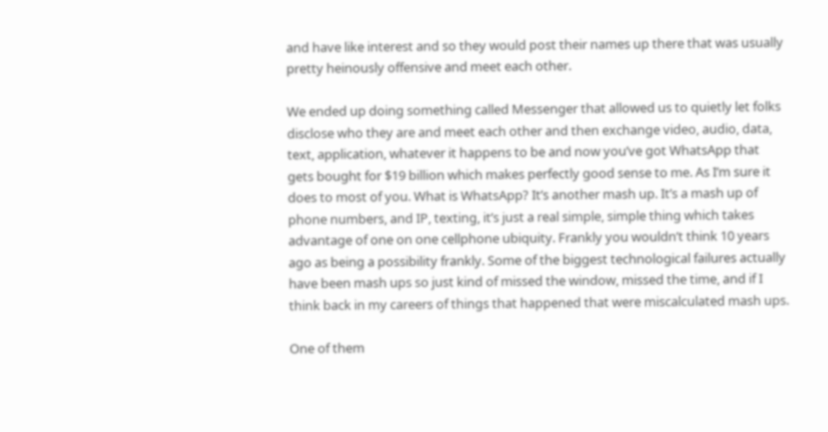and have like interest and so they would post their names up there that was usually pretty heinously offensive and meet each other.

We ended up doing something called Messenger that allowed us to quietly let folks disclose who they are and meet each other and then exchange video, audio, data, text, application, whatever it happens to be and now you’ve got WhatsApp that gets bought for $19 billion which makes perfectly good sense to me. As I’m sure it does to most of you. What is WhatsApp? It’s another mash up. It’s a mash up of phone numbers, and IP, texting, it’s just a real simple, simple thing which takes advantage of one on one cellphone ubiquity. Frankly you wouldn’t think 10 years ago as being a possibility frankly. Some of the biggest technological failures actually have been mash ups so just kind of missed the window, missed the time, and if I think back in my careers of things that happened that were miscalculated mash ups.

One of them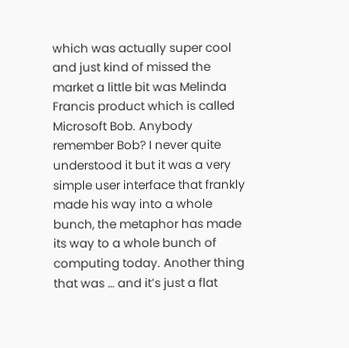which was actually super cool and just kind of missed the market a little bit was Melinda Francis product which is called Microsoft Bob. Anybody remember Bob? I never quite understood it but it was a very simple user interface that frankly made his way into a whole bunch, the metaphor has made its way to a whole bunch of computing today. Another thing that was … and it’s just a flat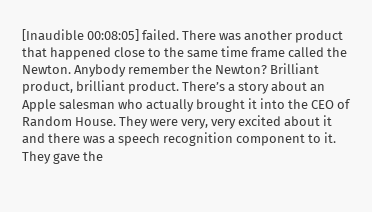[Inaudible 00:08:05] failed. There was another product that happened close to the same time frame called the Newton. Anybody remember the Newton? Brilliant product, brilliant product. There’s a story about an Apple salesman who actually brought it into the CEO of Random House. They were very, very excited about it and there was a speech recognition component to it. They gave the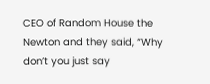CEO of Random House the Newton and they said, “Why don’t you just say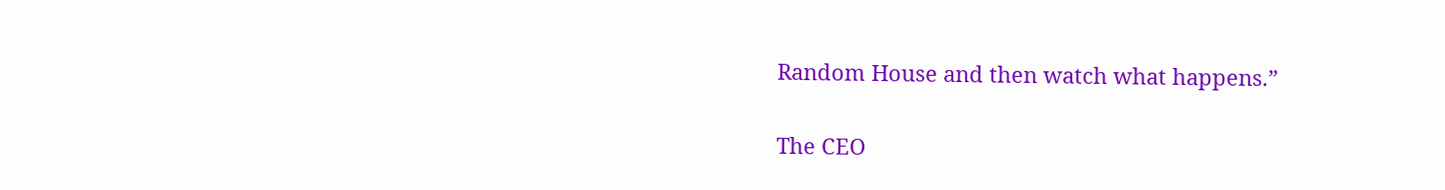Random House and then watch what happens.”

The CEO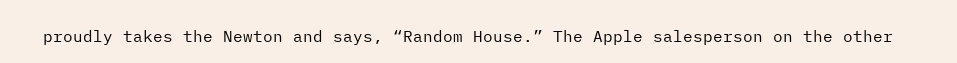proudly takes the Newton and says, “Random House.” The Apple salesperson on the other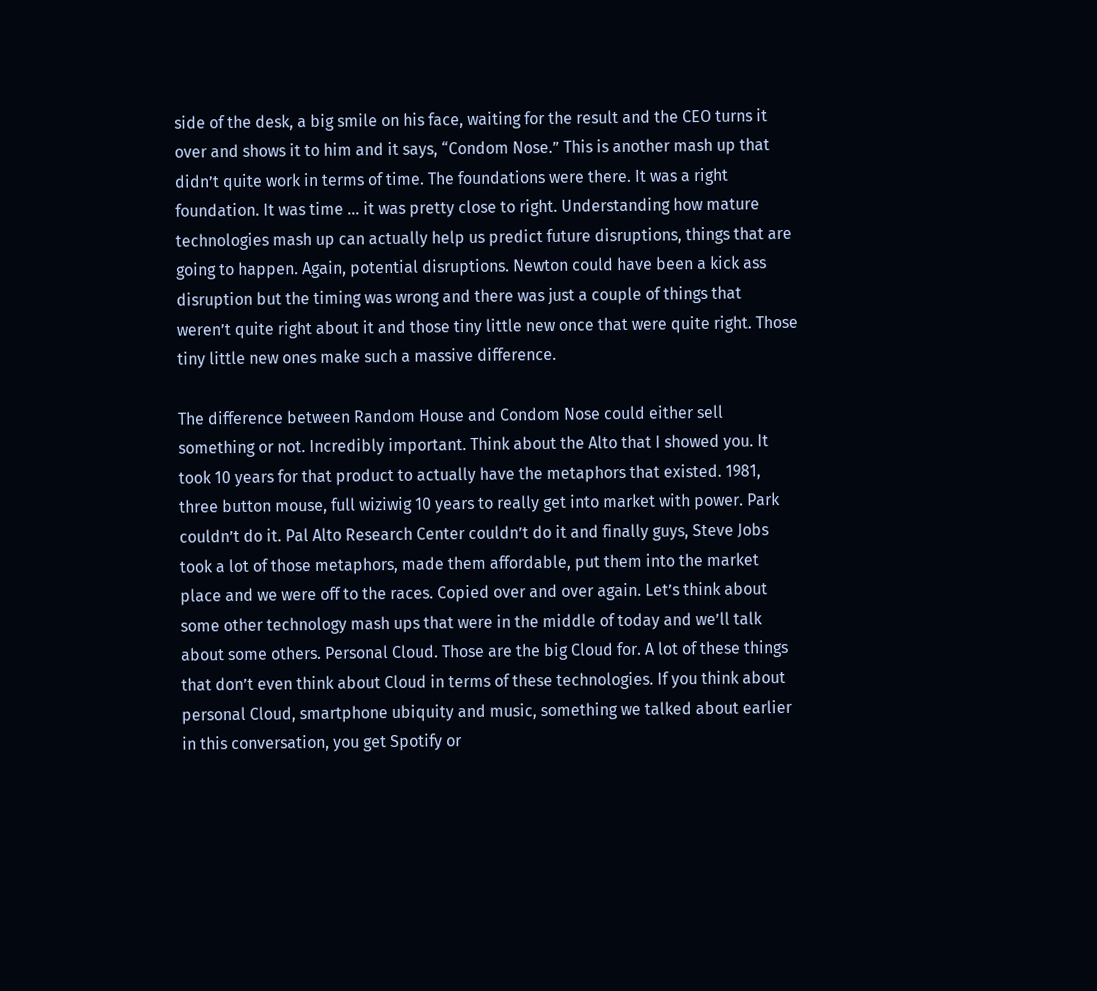side of the desk, a big smile on his face, waiting for the result and the CEO turns it over and shows it to him and it says, “Condom Nose.” This is another mash up that didn’t quite work in terms of time. The foundations were there. It was a right foundation. It was time … it was pretty close to right. Understanding how mature technologies mash up can actually help us predict future disruptions, things that are going to happen. Again, potential disruptions. Newton could have been a kick ass disruption but the timing was wrong and there was just a couple of things that weren’t quite right about it and those tiny little new once that were quite right. Those tiny little new ones make such a massive difference.

The difference between Random House and Condom Nose could either sell something or not. Incredibly important. Think about the Alto that I showed you. It took 10 years for that product to actually have the metaphors that existed. 1981, three button mouse, full wiziwig 10 years to really get into market with power. Park couldn’t do it. Pal Alto Research Center couldn’t do it and finally guys, Steve Jobs took a lot of those metaphors, made them affordable, put them into the market place and we were off to the races. Copied over and over again. Let’s think about some other technology mash ups that were in the middle of today and we’ll talk about some others. Personal Cloud. Those are the big Cloud for. A lot of these things that don’t even think about Cloud in terms of these technologies. If you think about personal Cloud, smartphone ubiquity and music, something we talked about earlier in this conversation, you get Spotify or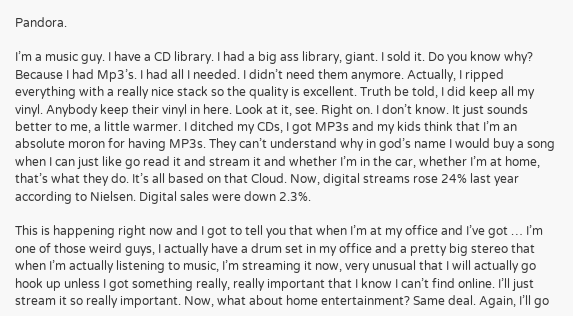Pandora.

I’m a music guy. I have a CD library. I had a big ass library, giant. I sold it. Do you know why? Because I had Mp3’s. I had all I needed. I didn’t need them anymore. Actually, I ripped everything with a really nice stack so the quality is excellent. Truth be told, I did keep all my vinyl. Anybody keep their vinyl in here. Look at it, see. Right on. I don’t know. It just sounds better to me, a little warmer. I ditched my CDs, I got MP3s and my kids think that I’m an absolute moron for having MP3s. They can’t understand why in god’s name I would buy a song when I can just like go read it and stream it and whether I’m in the car, whether I’m at home, that’s what they do. It’s all based on that Cloud. Now, digital streams rose 24% last year according to Nielsen. Digital sales were down 2.3%.

This is happening right now and I got to tell you that when I’m at my office and I’ve got … I’m one of those weird guys, I actually have a drum set in my office and a pretty big stereo that when I’m actually listening to music, I’m streaming it now, very unusual that I will actually go hook up unless I got something really, really important that I know I can’t find online. I’ll just stream it so really important. Now, what about home entertainment? Same deal. Again, I’ll go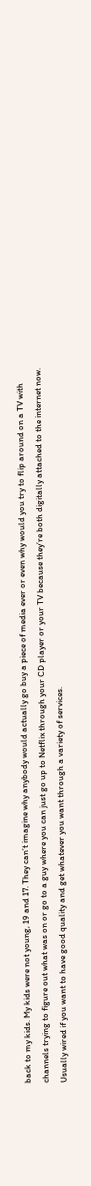back to my kids. My kids were not young, 19 and 17. They can’t imagine why anybody would actually go buy a piece of media ever or even why would you try to flip around on a TV with channels trying to figure out what was on or go to a guy where you can just go up to Netflix through your CD player or your TV because they’re both digitally attached to the internet now. Usually wired if you want to have good quality and get whatever you want through a variety of services.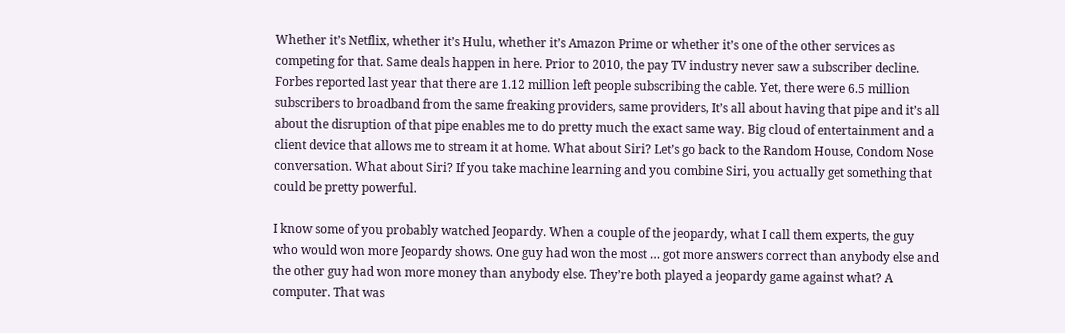Whether it’s Netflix, whether it’s Hulu, whether it’s Amazon Prime or whether it’s one of the other services as competing for that. Same deals happen in here. Prior to 2010, the pay TV industry never saw a subscriber decline. Forbes reported last year that there are 1.12 million left people subscribing the cable. Yet, there were 6.5 million subscribers to broadband from the same freaking providers, same providers, It’s all about having that pipe and it’s all about the disruption of that pipe enables me to do pretty much the exact same way. Big cloud of entertainment and a client device that allows me to stream it at home. What about Siri? Let’s go back to the Random House, Condom Nose conversation. What about Siri? If you take machine learning and you combine Siri, you actually get something that could be pretty powerful.

I know some of you probably watched Jeopardy. When a couple of the jeopardy, what I call them experts, the guy who would won more Jeopardy shows. One guy had won the most … got more answers correct than anybody else and the other guy had won more money than anybody else. They’re both played a jeopardy game against what? A computer. That was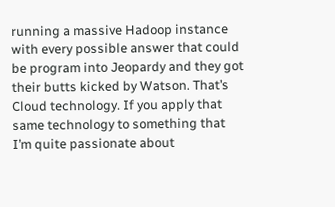running a massive Hadoop instance with every possible answer that could be program into Jeopardy and they got their butts kicked by Watson. That’s Cloud technology. If you apply that same technology to something that I’m quite passionate about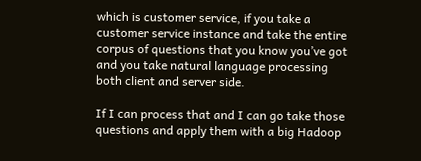which is customer service, if you take a customer service instance and take the entire corpus of questions that you know you’ve got and you take natural language processing both client and server side.

If I can process that and I can go take those questions and apply them with a big Hadoop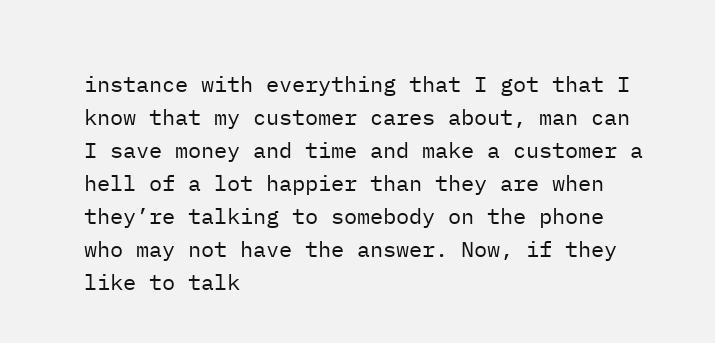instance with everything that I got that I know that my customer cares about, man can I save money and time and make a customer a hell of a lot happier than they are when they’re talking to somebody on the phone who may not have the answer. Now, if they like to talk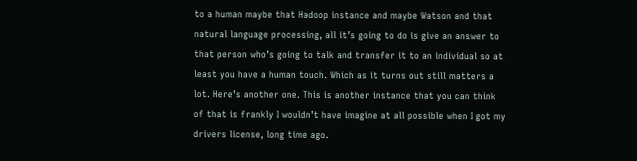to a human maybe that Hadoop instance and maybe Watson and that natural language processing, all it’s going to do is give an answer to that person who’s going to talk and transfer it to an individual so at least you have a human touch. Which as it turns out still matters a lot. Here’s another one. This is another instance that you can think of that is frankly I wouldn’t have imagine at all possible when I got my drivers license, long time ago.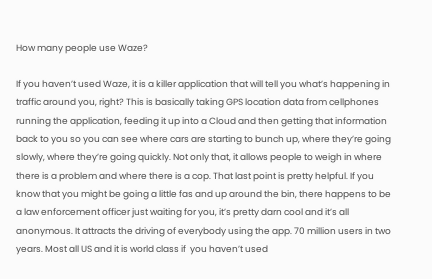How many people use Waze?

If you haven’t used Waze, it is a killer application that will tell you what’s happening in traffic around you, right? This is basically taking GPS location data from cellphones running the application, feeding it up into a Cloud and then getting that information back to you so you can see where cars are starting to bunch up, where they’re going slowly, where they’re going quickly. Not only that, it allows people to weigh in where there is a problem and where there is a cop. That last point is pretty helpful. If you know that you might be going a little fas and up around the bin, there happens to be a law enforcement officer just waiting for you, it’s pretty darn cool and it’s all anonymous. It attracts the driving of everybody using the app. 70 million users in two years. Most all US and it is world class if  you haven’t used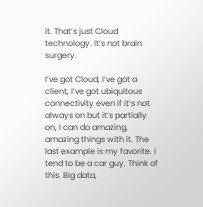it. That’s just Cloud technology. It’s not brain surgery.

I’ve got Cloud, I’ve got a client, I’ve got ubiquitous connectivity even if it’s not always on but it’s partially on, I can do amazing, amazing things with it. The last example is my favorite. I tend to be a car guy. Think of this. Big data,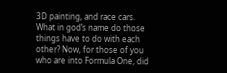3D painting, and race cars. What in god’s name do those things have to do with each other? Now, for those of you who are into Formula One, did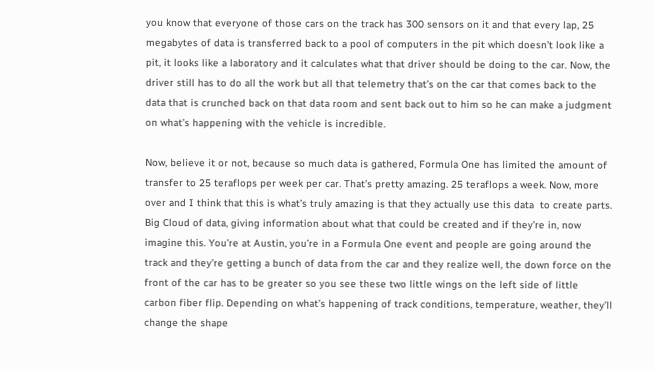you know that everyone of those cars on the track has 300 sensors on it and that every lap, 25 megabytes of data is transferred back to a pool of computers in the pit which doesn’t look like a pit, it looks like a laboratory and it calculates what that driver should be doing to the car. Now, the driver still has to do all the work but all that telemetry that’s on the car that comes back to the data that is crunched back on that data room and sent back out to him so he can make a judgment on what’s happening with the vehicle is incredible.

Now, believe it or not, because so much data is gathered, Formula One has limited the amount of transfer to 25 teraflops per week per car. That’s pretty amazing. 25 teraflops a week. Now, more over and I think that this is what’s truly amazing is that they actually use this data  to create parts. Big Cloud of data, giving information about what that could be created and if they’re in, now imagine this. You’re at Austin, you’re in a Formula One event and people are going around the track and they’re getting a bunch of data from the car and they realize well, the down force on the front of the car has to be greater so you see these two little wings on the left side of little carbon fiber flip. Depending on what’s happening of track conditions, temperature, weather, they’ll change the shape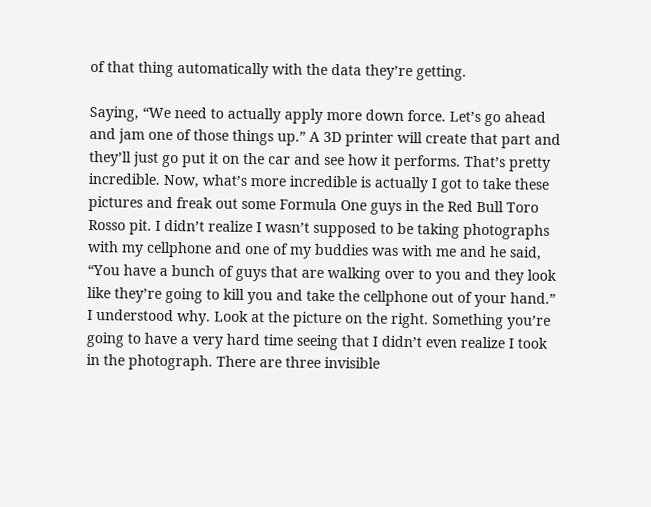of that thing automatically with the data they’re getting.

Saying, “We need to actually apply more down force. Let’s go ahead and jam one of those things up.” A 3D printer will create that part and they’ll just go put it on the car and see how it performs. That’s pretty incredible. Now, what’s more incredible is actually I got to take these pictures and freak out some Formula One guys in the Red Bull Toro Rosso pit. I didn’t realize I wasn’t supposed to be taking photographs with my cellphone and one of my buddies was with me and he said, “You have a bunch of guys that are walking over to you and they look like they’re going to kill you and take the cellphone out of your hand.” I understood why. Look at the picture on the right. Something you’re going to have a very hard time seeing that I didn’t even realize I took in the photograph. There are three invisible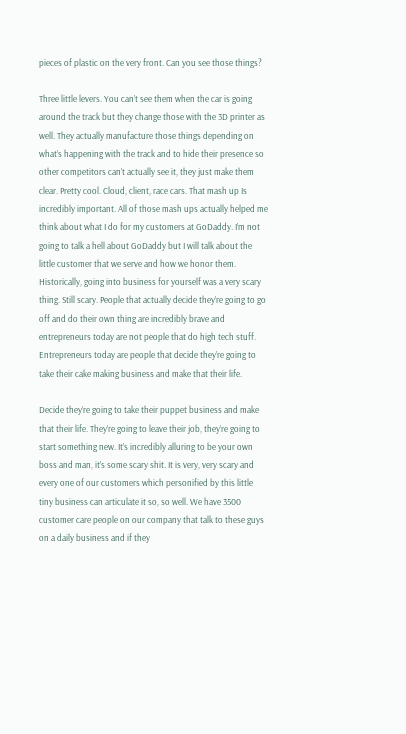pieces of plastic on the very front. Can you see those things?

Three little levers. You can’t see them when the car is going around the track but they change those with the 3D printer as well. They actually manufacture those things depending on what’s happening with the track and to hide their presence so other competitors can’t actually see it, they just make them clear. Pretty cool. Cloud, client, race cars. That mash up Is incredibly important. All of those mash ups actually helped me think about what I do for my customers at GoDaddy. I’m not going to talk a hell about GoDaddy but I will talk about the little customer that we serve and how we honor them. Historically, going into business for yourself was a very scary thing. Still scary. People that actually decide they’re going to go off and do their own thing are incredibly brave and entrepreneurs today are not people that do high tech stuff. Entrepreneurs today are people that decide they’re going to take their cake making business and make that their life.

Decide they’re going to take their puppet business and make that their life. They’re going to leave their job, they’re going to start something new. It’s incredibly alluring to be your own boss and man, it’s some scary shit. It is very, very scary and every one of our customers which personified by this little tiny business can articulate it so, so well. We have 3500 customer care people on our company that talk to these guys on a daily business and if they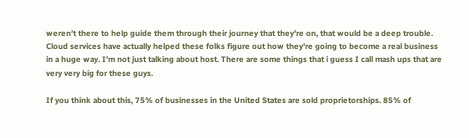weren’t there to help guide them through their journey that they’re on, that would be a deep trouble. Cloud services have actually helped these folks figure out how they’re going to become a real business in a huge way. I’m not just talking about host. There are some things that i guess I call mash ups that are very very big for these guys.

If you think about this, 75% of businesses in the United States are sold proprietorships. 85% of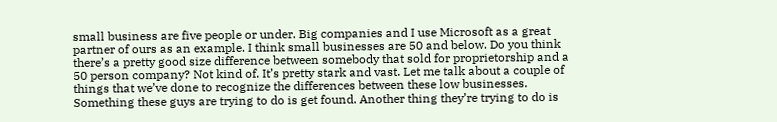small business are five people or under. Big companies and I use Microsoft as a great partner of ours as an example. I think small businesses are 50 and below. Do you think there’s a pretty good size difference between somebody that sold for proprietorship and a 50 person company? Not kind of. It’s pretty stark and vast. Let me talk about a couple of things that we’ve done to recognize the differences between these low businesses. Something these guys are trying to do is get found. Another thing they’re trying to do is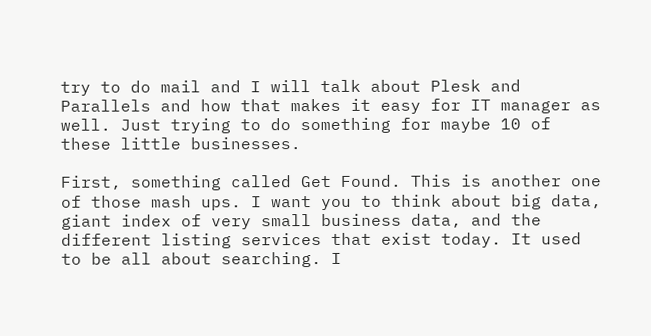try to do mail and I will talk about Plesk and Parallels and how that makes it easy for IT manager as well. Just trying to do something for maybe 10 of these little businesses.

First, something called Get Found. This is another one of those mash ups. I want you to think about big data, giant index of very small business data, and the different listing services that exist today. It used to be all about searching. I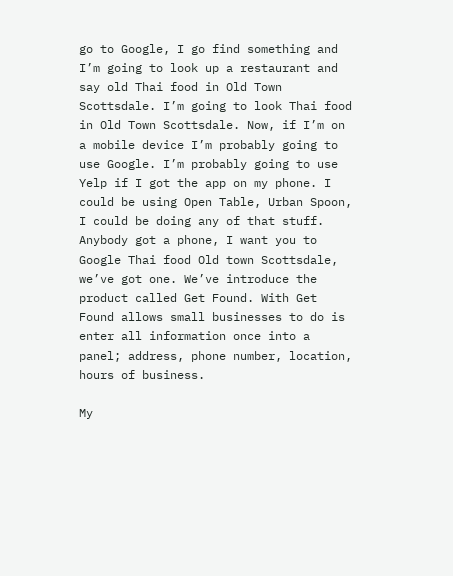go to Google, I go find something and I’m going to look up a restaurant and say old Thai food in Old Town Scottsdale. I’m going to look Thai food in Old Town Scottsdale. Now, if I’m on a mobile device I’m probably going to use Google. I’m probably going to use Yelp if I got the app on my phone. I could be using Open Table, Urban Spoon, I could be doing any of that stuff. Anybody got a phone, I want you to Google Thai food Old town Scottsdale, we’ve got one. We’ve introduce the product called Get Found. With Get Found allows small businesses to do is enter all information once into a panel; address, phone number, location, hours of business.

My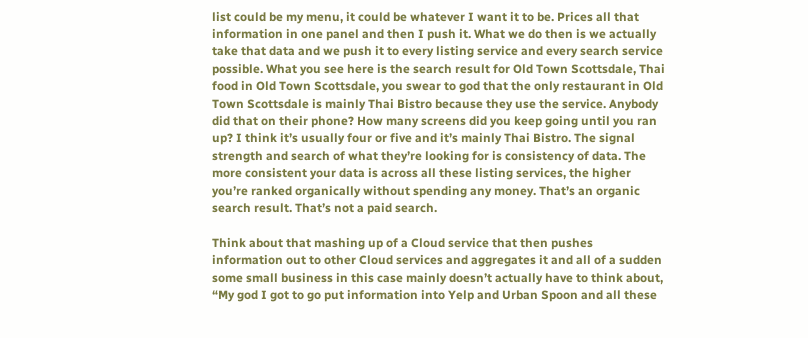list could be my menu, it could be whatever I want it to be. Prices all that information in one panel and then I push it. What we do then is we actually take that data and we push it to every listing service and every search service possible. What you see here is the search result for Old Town Scottsdale, Thai food in Old Town Scottsdale, you swear to god that the only restaurant in Old Town Scottsdale is mainly Thai Bistro because they use the service. Anybody did that on their phone? How many screens did you keep going until you ran up? I think it’s usually four or five and it’s mainly Thai Bistro. The signal strength and search of what they’re looking for is consistency of data. The more consistent your data is across all these listing services, the higher you’re ranked organically without spending any money. That’s an organic search result. That’s not a paid search.

Think about that mashing up of a Cloud service that then pushes information out to other Cloud services and aggregates it and all of a sudden some small business in this case mainly doesn’t actually have to think about, “My god I got to go put information into Yelp and Urban Spoon and all these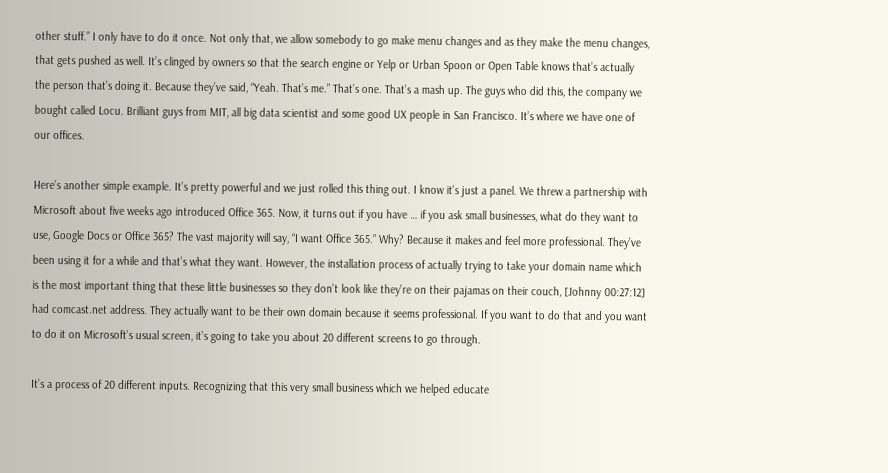other stuff.” I only have to do it once. Not only that, we allow somebody to go make menu changes and as they make the menu changes, that gets pushed as well. It’s clinged by owners so that the search engine or Yelp or Urban Spoon or Open Table knows that’s actually the person that’s doing it. Because they’ve said, “Yeah. That’s me.” That’s one. That’s a mash up. The guys who did this, the company we bought called Locu. Brilliant guys from MIT, all big data scientist and some good UX people in San Francisco. It’s where we have one of our offices.

Here’s another simple example. It’s pretty powerful and we just rolled this thing out. I know it’s just a panel. We threw a partnership with Microsoft about five weeks ago introduced Office 365. Now, it turns out if you have … if you ask small businesses, what do they want to use, Google Docs or Office 365? The vast majority will say, “I want Office 365.” Why? Because it makes and feel more professional. They’ve been using it for a while and that’s what they want. However, the installation process of actually trying to take your domain name which is the most important thing that these little businesses so they don’t look like they’re on their pajamas on their couch, [Johnny 00:27:12] had comcast.net address. They actually want to be their own domain because it seems professional. If you want to do that and you want to do it on Microsoft’s usual screen, it’s going to take you about 20 different screens to go through.

It’s a process of 20 different inputs. Recognizing that this very small business which we helped educate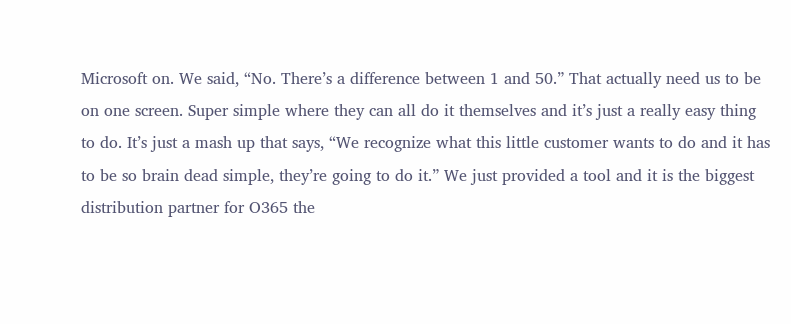Microsoft on. We said, “No. There’s a difference between 1 and 50.” That actually need us to be on one screen. Super simple where they can all do it themselves and it’s just a really easy thing to do. It’s just a mash up that says, “We recognize what this little customer wants to do and it has to be so brain dead simple, they’re going to do it.” We just provided a tool and it is the biggest distribution partner for O365 the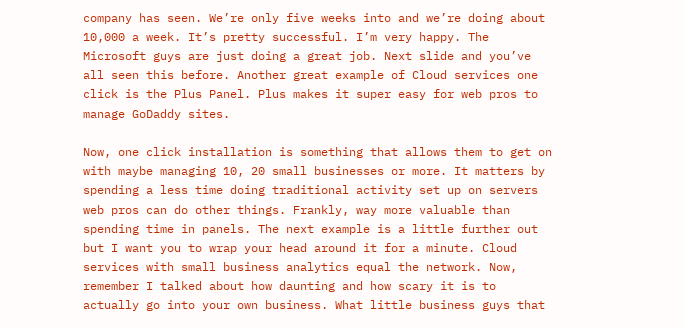company has seen. We’re only five weeks into and we’re doing about 10,000 a week. It’s pretty successful. I’m very happy. The Microsoft guys are just doing a great job. Next slide and you’ve all seen this before. Another great example of Cloud services one click is the Plus Panel. Plus makes it super easy for web pros to manage GoDaddy sites.

Now, one click installation is something that allows them to get on with maybe managing 10, 20 small businesses or more. It matters by spending a less time doing traditional activity set up on servers web pros can do other things. Frankly, way more valuable than spending time in panels. The next example is a little further out but I want you to wrap your head around it for a minute. Cloud services with small business analytics equal the network. Now, remember I talked about how daunting and how scary it is to actually go into your own business. What little business guys that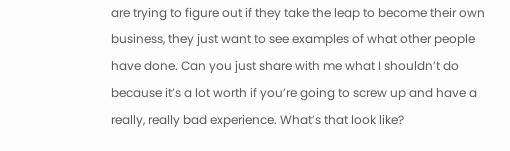are trying to figure out if they take the leap to become their own business, they just want to see examples of what other people have done. Can you just share with me what I shouldn’t do because it’s a lot worth if you’re going to screw up and have a really, really bad experience. What’s that look like?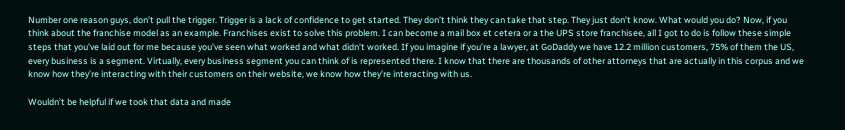Number one reason guys, don’t pull the trigger. Trigger is a lack of confidence to get started. They don’t think they can take that step. They just don’t know. What would you do? Now, if you think about the franchise model as an example. Franchises exist to solve this problem. I can become a mail box et cetera or a the UPS store franchisee, all I got to do is follow these simple steps that you’ve laid out for me because you’ve seen what worked and what didn’t worked. If you imagine if you’re a lawyer, at GoDaddy we have 12.2 million customers, 75% of them the US, every business is a segment. Virtually, every business segment you can think of is represented there. I know that there are thousands of other attorneys that are actually in this corpus and we know how they’re interacting with their customers on their website, we know how they’re interacting with us.

Wouldn’t be helpful if we took that data and made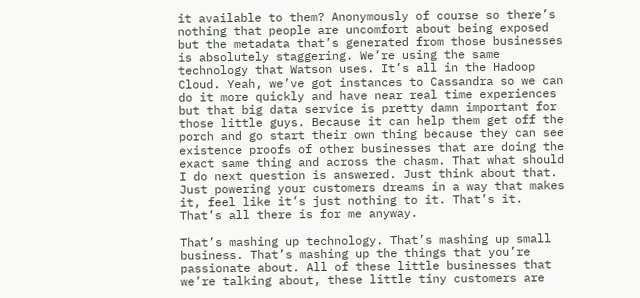it available to them? Anonymously of course so there’s nothing that people are uncomfort about being exposed but the metadata that’s generated from those businesses is absolutely staggering. We’re using the same technology that Watson uses. It’s all in the Hadoop Cloud. Yeah, we’ve got instances to Cassandra so we can do it more quickly and have near real time experiences but that big data service is pretty damn important for those little guys. Because it can help them get off the porch and go start their own thing because they can see existence proofs of other businesses that are doing the exact same thing and across the chasm. That what should I do next question is answered. Just think about that. Just powering your customers dreams in a way that makes it, feel like it’s just nothing to it. That’s it. That’s all there is for me anyway.

That’s mashing up technology. That’s mashing up small business. That’s mashing up the things that you’re passionate about. All of these little businesses that we’re talking about, these little tiny customers are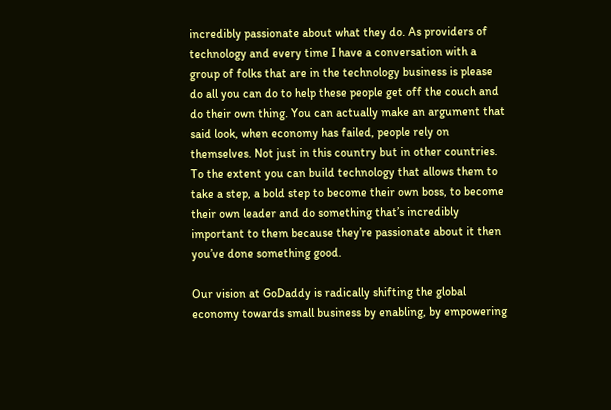incredibly passionate about what they do. As providers of technology and every time I have a conversation with a group of folks that are in the technology business is please do all you can do to help these people get off the couch and do their own thing. You can actually make an argument that said look, when economy has failed, people rely on themselves. Not just in this country but in other countries. To the extent you can build technology that allows them to take a step, a bold step to become their own boss, to become their own leader and do something that’s incredibly important to them because they’re passionate about it then you’ve done something good.

Our vision at GoDaddy is radically shifting the global economy towards small business by enabling, by empowering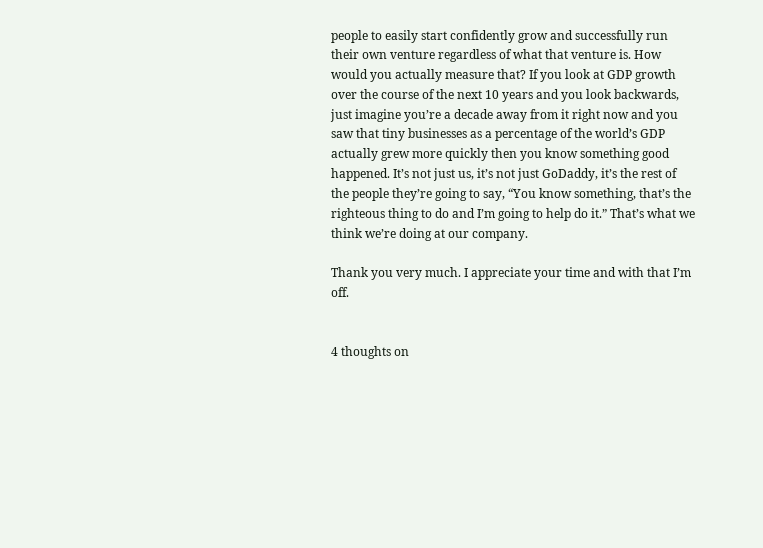people to easily start confidently grow and successfully run their own venture regardless of what that venture is. How would you actually measure that? If you look at GDP growth over the course of the next 10 years and you look backwards, just imagine you’re a decade away from it right now and you saw that tiny businesses as a percentage of the world’s GDP actually grew more quickly then you know something good happened. It’s not just us, it’s not just GoDaddy, it’s the rest of the people they’re going to say, “You know something, that’s the righteous thing to do and I’m going to help do it.” That’s what we think we’re doing at our company.

Thank you very much. I appreciate your time and with that I’m off.


4 thoughts on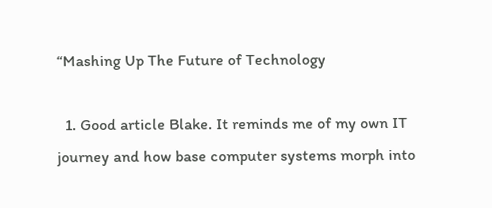“Mashing Up The Future of Technology

  1. Good article Blake. It reminds me of my own IT journey and how base computer systems morph into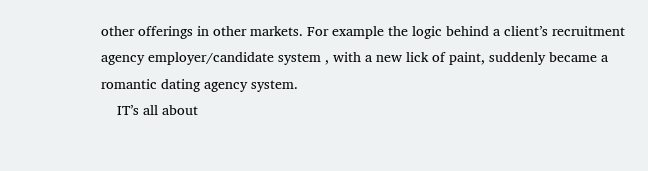other offerings in other markets. For example the logic behind a client’s recruitment agency employer/candidate system , with a new lick of paint, suddenly became a romantic dating agency system.
    IT’s all about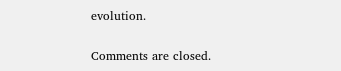evolution.

Comments are closed.